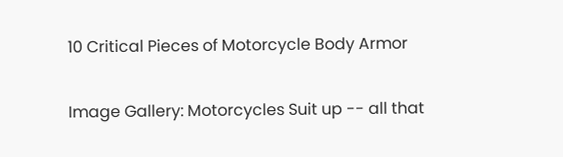10 Critical Pieces of Motorcycle Body Armor

Image Gallery: Motorcycles Suit up -- all that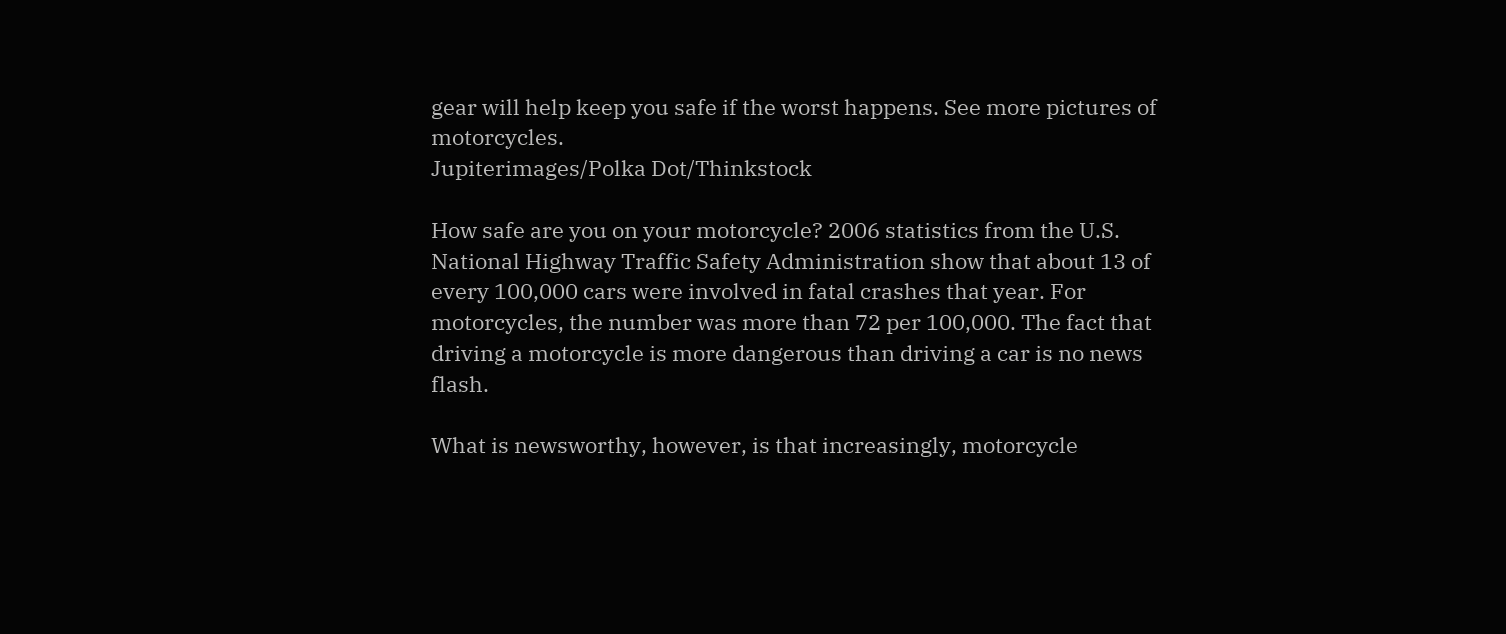gear will help keep you safe if the worst happens. See more pictures of motorcycles.
Jupiterimages/Polka Dot/Thinkstock

How safe are you on your motorcycle? 2006 statistics from the U.S. National Highway Traffic Safety Administration show that about 13 of every 100,000 cars were involved in fatal crashes that year. For motorcycles, the number was more than 72 per 100,000. The fact that driving a motorcycle is more dangerous than driving a car is no news flash.

What is newsworthy, however, is that increasingly, motorcycle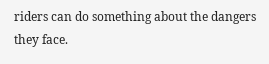riders can do something about the dangers they face.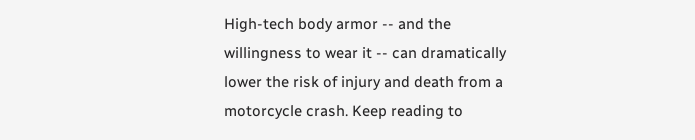High-tech body armor -- and the willingness to wear it -- can dramatically lower the risk of injury and death from a motorcycle crash. Keep reading to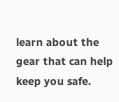learn about the gear that can help keep you safe.